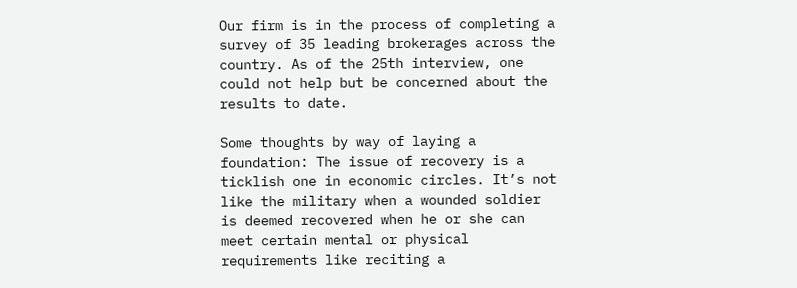Our firm is in the process of completing a survey of 35 leading brokerages across the country. As of the 25th interview, one could not help but be concerned about the results to date.

Some thoughts by way of laying a foundation: The issue of recovery is a ticklish one in economic circles. It’s not like the military when a wounded soldier is deemed recovered when he or she can meet certain mental or physical requirements like reciting a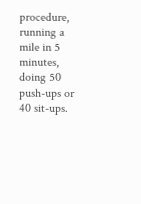procedure, running a mile in 5 minutes, doing 50 push-ups or 40 sit-ups.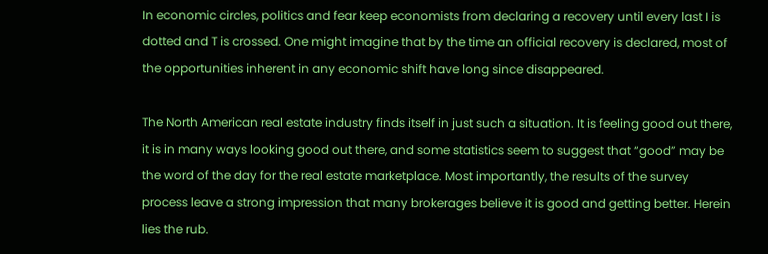In economic circles, politics and fear keep economists from declaring a recovery until every last I is dotted and T is crossed. One might imagine that by the time an official recovery is declared, most of the opportunities inherent in any economic shift have long since disappeared.

The North American real estate industry finds itself in just such a situation. It is feeling good out there, it is in many ways looking good out there, and some statistics seem to suggest that “good” may be the word of the day for the real estate marketplace. Most importantly, the results of the survey process leave a strong impression that many brokerages believe it is good and getting better. Herein lies the rub.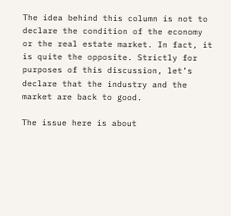The idea behind this column is not to declare the condition of the economy or the real estate market. In fact, it is quite the opposite. Strictly for purposes of this discussion, let’s declare that the industry and the market are back to good.

The issue here is about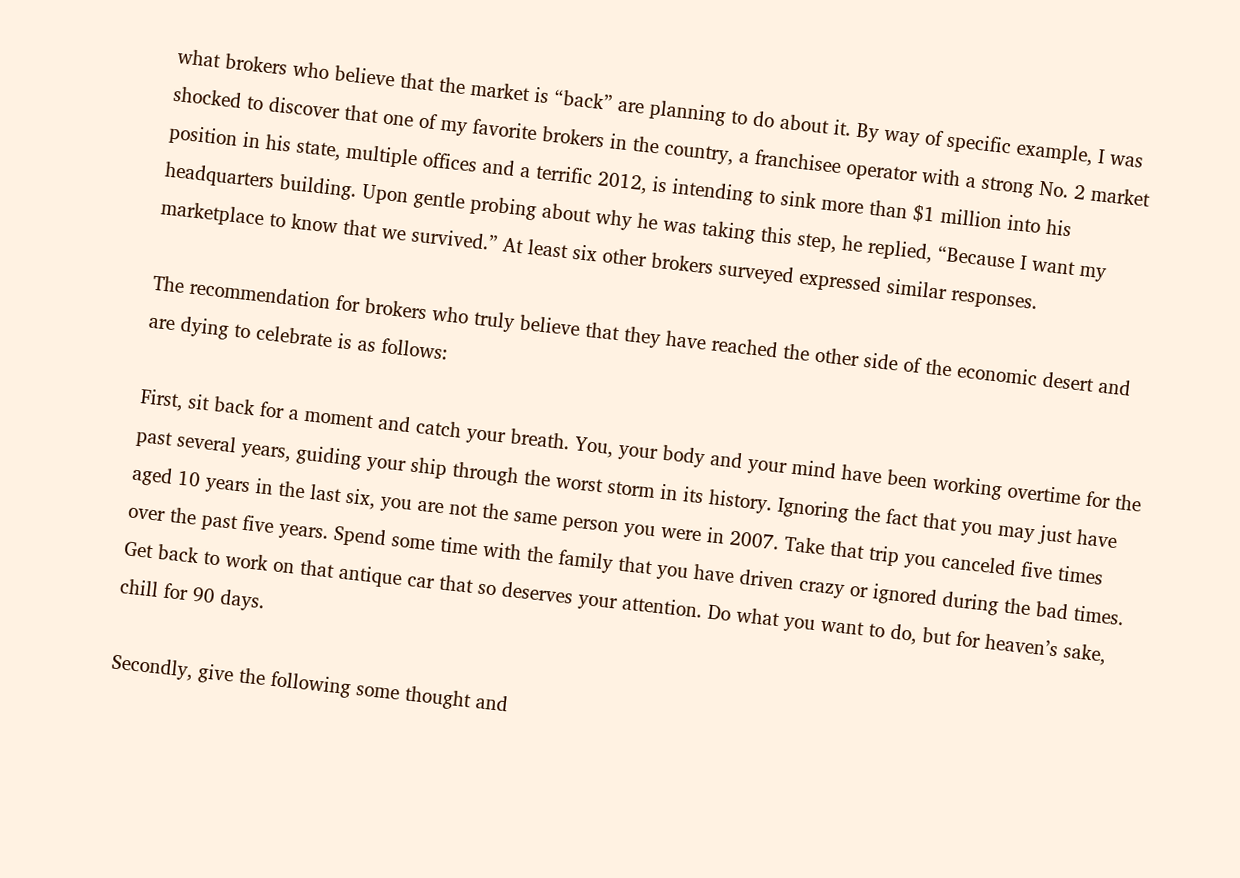what brokers who believe that the market is “back” are planning to do about it. By way of specific example, I was shocked to discover that one of my favorite brokers in the country, a franchisee operator with a strong No. 2 market position in his state, multiple offices and a terrific 2012, is intending to sink more than $1 million into his headquarters building. Upon gentle probing about why he was taking this step, he replied, “Because I want my marketplace to know that we survived.” At least six other brokers surveyed expressed similar responses.

The recommendation for brokers who truly believe that they have reached the other side of the economic desert and are dying to celebrate is as follows:

First, sit back for a moment and catch your breath. You, your body and your mind have been working overtime for the past several years, guiding your ship through the worst storm in its history. Ignoring the fact that you may just have aged 10 years in the last six, you are not the same person you were in 2007. Take that trip you canceled five times over the past five years. Spend some time with the family that you have driven crazy or ignored during the bad times. Get back to work on that antique car that so deserves your attention. Do what you want to do, but for heaven’s sake, chill for 90 days.

Secondly, give the following some thought and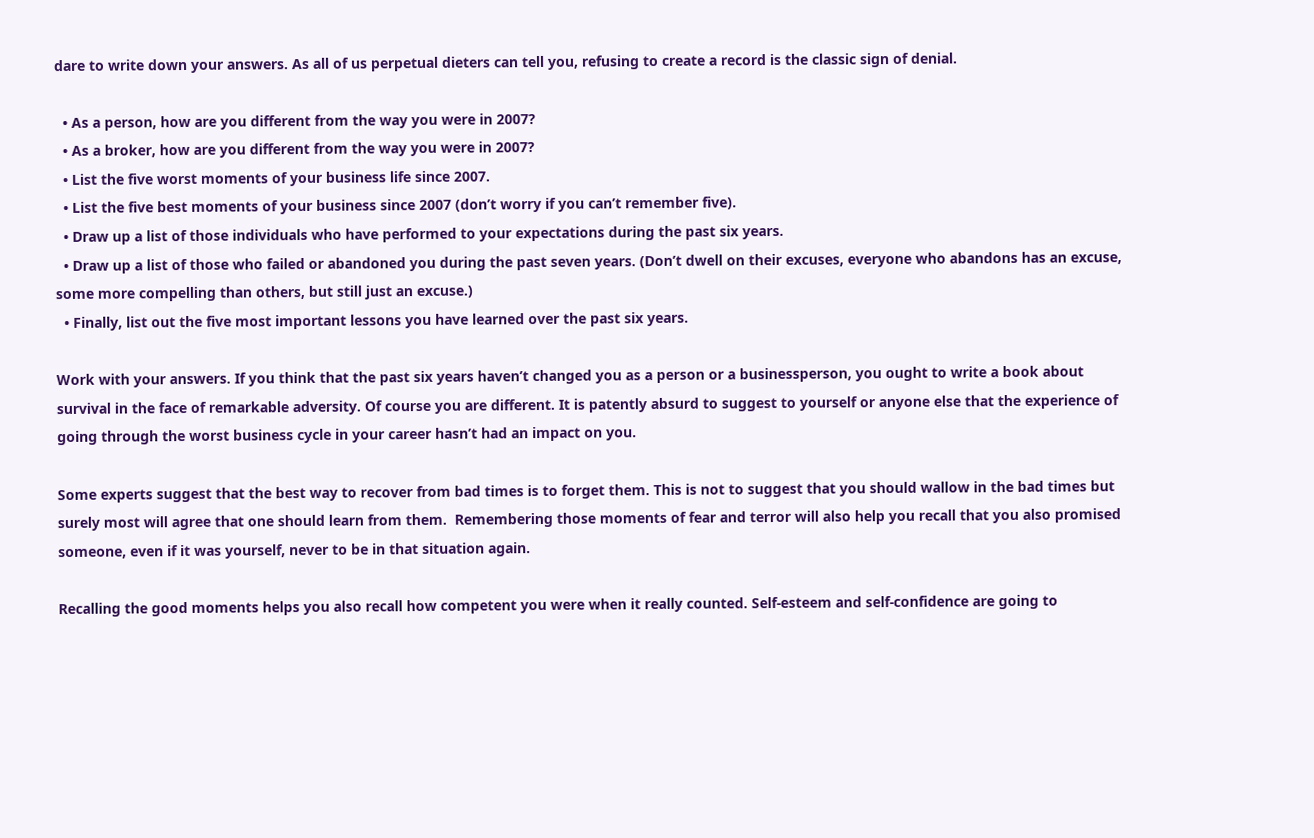dare to write down your answers. As all of us perpetual dieters can tell you, refusing to create a record is the classic sign of denial.

  • As a person, how are you different from the way you were in 2007?
  • As a broker, how are you different from the way you were in 2007?
  • List the five worst moments of your business life since 2007.
  • List the five best moments of your business since 2007 (don’t worry if you can’t remember five).
  • Draw up a list of those individuals who have performed to your expectations during the past six years.
  • Draw up a list of those who failed or abandoned you during the past seven years. (Don’t dwell on their excuses, everyone who abandons has an excuse, some more compelling than others, but still just an excuse.)
  • Finally, list out the five most important lessons you have learned over the past six years.

Work with your answers. If you think that the past six years haven’t changed you as a person or a businessperson, you ought to write a book about survival in the face of remarkable adversity. Of course you are different. It is patently absurd to suggest to yourself or anyone else that the experience of going through the worst business cycle in your career hasn’t had an impact on you.

Some experts suggest that the best way to recover from bad times is to forget them. This is not to suggest that you should wallow in the bad times but surely most will agree that one should learn from them.  Remembering those moments of fear and terror will also help you recall that you also promised someone, even if it was yourself, never to be in that situation again.

Recalling the good moments helps you also recall how competent you were when it really counted. Self-esteem and self-confidence are going to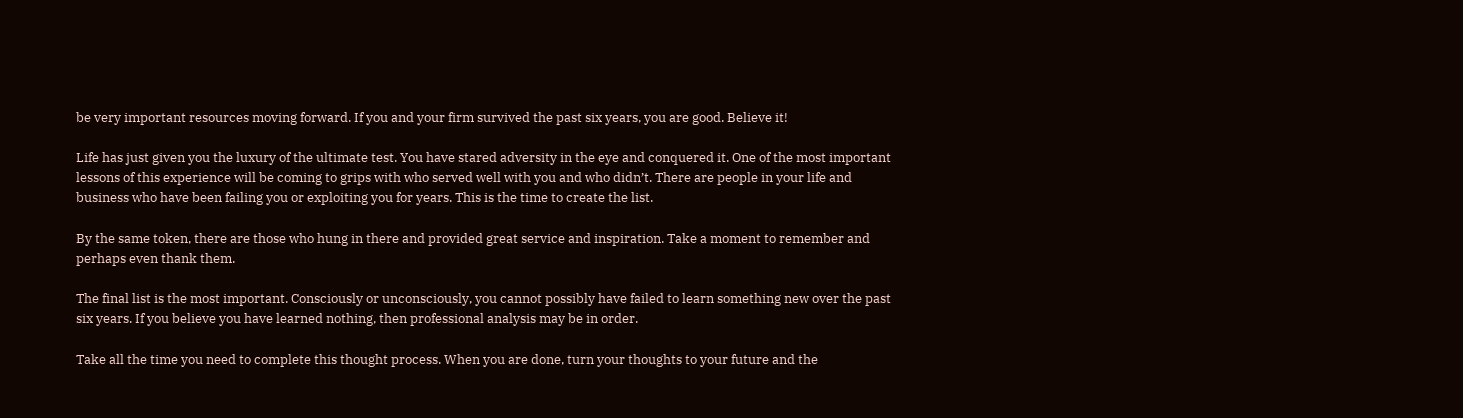be very important resources moving forward. If you and your firm survived the past six years, you are good. Believe it!

Life has just given you the luxury of the ultimate test. You have stared adversity in the eye and conquered it. One of the most important lessons of this experience will be coming to grips with who served well with you and who didn’t. There are people in your life and business who have been failing you or exploiting you for years. This is the time to create the list.

By the same token, there are those who hung in there and provided great service and inspiration. Take a moment to remember and perhaps even thank them.

The final list is the most important. Consciously or unconsciously, you cannot possibly have failed to learn something new over the past six years. If you believe you have learned nothing, then professional analysis may be in order.

Take all the time you need to complete this thought process. When you are done, turn your thoughts to your future and the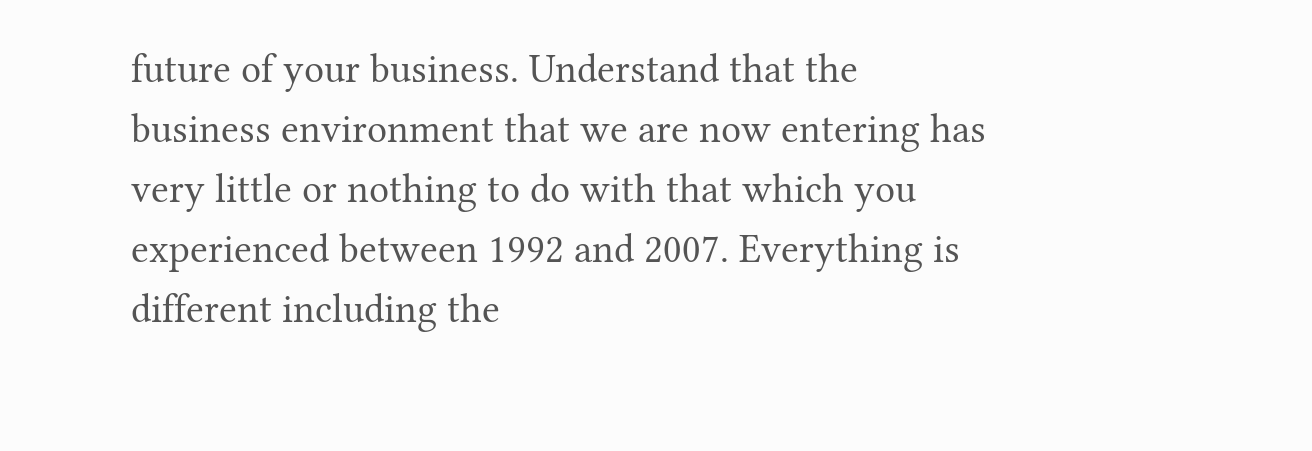future of your business. Understand that the business environment that we are now entering has very little or nothing to do with that which you experienced between 1992 and 2007. Everything is different including the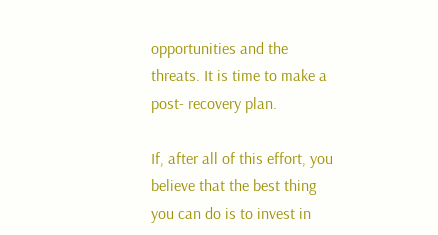opportunities and the threats. It is time to make a post- recovery plan.

If, after all of this effort, you believe that the best thing you can do is to invest in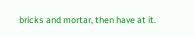bricks and mortar, then have at it.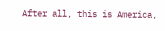After all, this is America,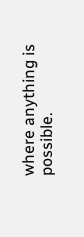where anything is possible.